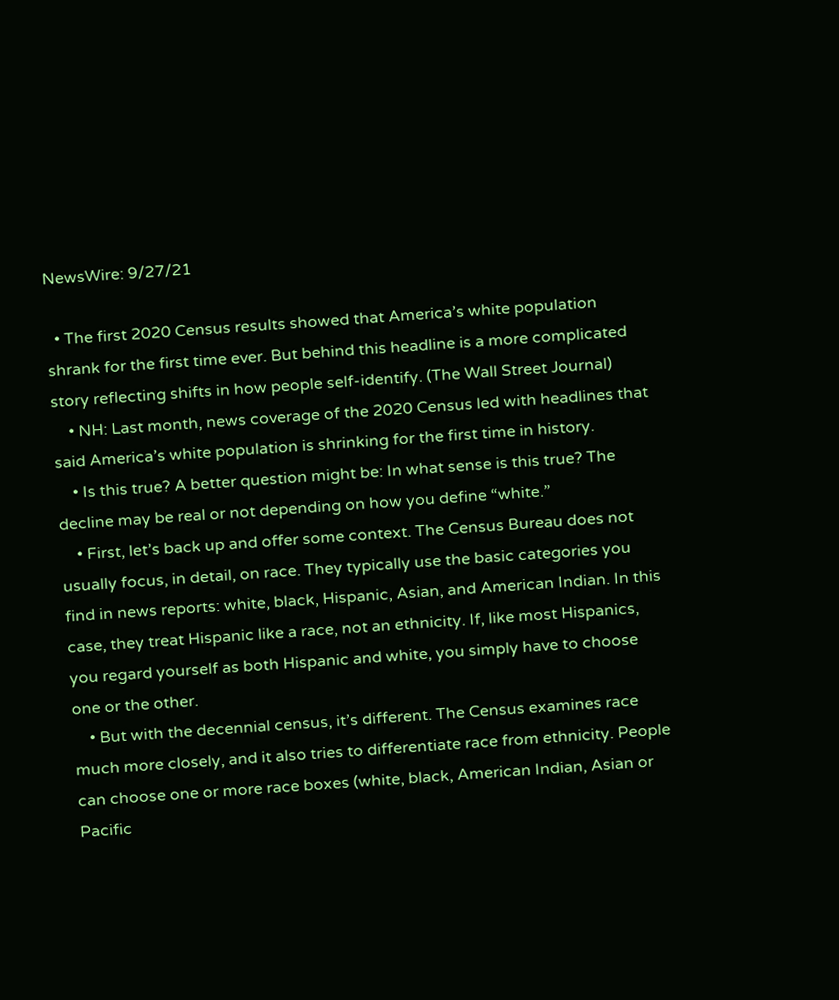NewsWire: 9/27/21

  • The first 2020 Census results showed that America’s white population shrank for the first time ever. But behind this headline is a more complicated story reflecting shifts in how people self-identify. (The Wall Street Journal)
    • NH: Last month, news coverage of the 2020 Census led with headlines that said America’s white population is shrinking for the first time in history.
    • Is this true? A better question might be: In what sense is this true? The decline may be real or not depending on how you define “white.”
    • First, let’s back up and offer some context. The Census Bureau does not usually focus, in detail, on race. They typically use the basic categories you find in news reports: white, black, Hispanic, Asian, and American Indian. In this case, they treat Hispanic like a race, not an ethnicity. If, like most Hispanics, you regard yourself as both Hispanic and white, you simply have to choose one or the other.
    • But with the decennial census, it’s different. The Census examines race much more closely, and it also tries to differentiate race from ethnicity. People can choose one or more race boxes (white, black, American Indian, Asian or Pacific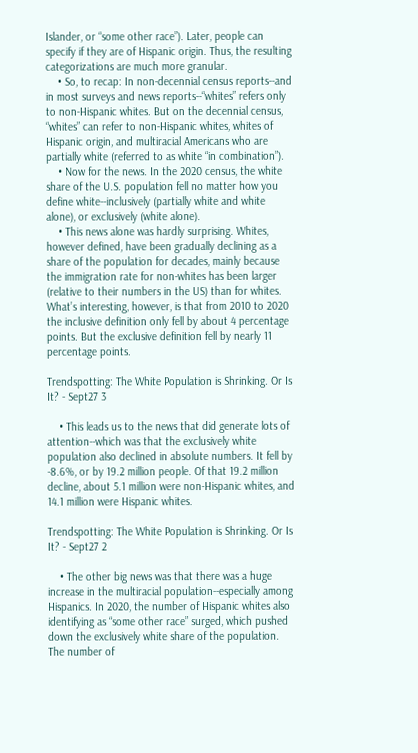Islander, or “some other race”). Later, people can specify if they are of Hispanic origin. Thus, the resulting categorizations are much more granular.
    • So, to recap: In non-decennial census reports--and in most surveys and news reports--“whites” refers only to non-Hispanic whites. But on the decennial census, “whites” can refer to non-Hispanic whites, whites of Hispanic origin, and multiracial Americans who are partially white (referred to as white “in combination”).
    • Now for the news. In the 2020 census, the white share of the U.S. population fell no matter how you define white--inclusively (partially white and white alone), or exclusively (white alone).
    • This news alone was hardly surprising. Whites, however defined, have been gradually declining as a share of the population for decades, mainly because the immigration rate for non-whites has been larger (relative to their numbers in the US) than for whites. What’s interesting, however, is that from 2010 to 2020 the inclusive definition only fell by about 4 percentage points. But the exclusive definition fell by nearly 11 percentage points.

Trendspotting: The White Population is Shrinking. Or Is It? - Sept27 3

    • This leads us to the news that did generate lots of attention--which was that the exclusively white population also declined in absolute numbers. It fell by -8.6%, or by 19.2 million people. Of that 19.2 million decline, about 5.1 million were non-Hispanic whites, and 14.1 million were Hispanic whites.

Trendspotting: The White Population is Shrinking. Or Is It? - Sept27 2

    • The other big news was that there was a huge increase in the multiracial population--especially among Hispanics. In 2020, the number of Hispanic whites also identifying as “some other race” surged, which pushed down the exclusively white share of the population. The number of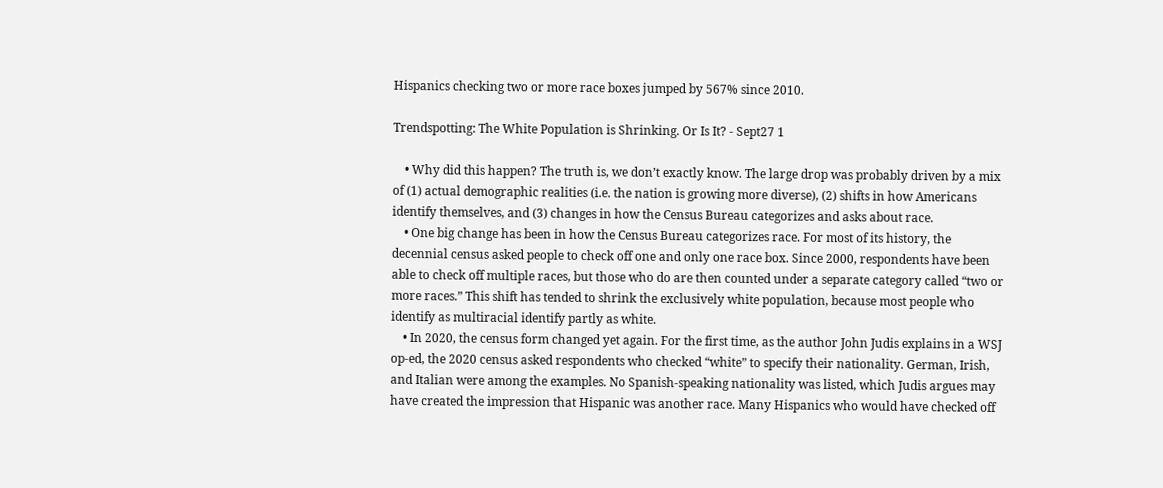Hispanics checking two or more race boxes jumped by 567% since 2010.

Trendspotting: The White Population is Shrinking. Or Is It? - Sept27 1

    • Why did this happen? The truth is, we don’t exactly know. The large drop was probably driven by a mix of (1) actual demographic realities (i.e. the nation is growing more diverse), (2) shifts in how Americans identify themselves, and (3) changes in how the Census Bureau categorizes and asks about race.
    • One big change has been in how the Census Bureau categorizes race. For most of its history, the decennial census asked people to check off one and only one race box. Since 2000, respondents have been able to check off multiple races, but those who do are then counted under a separate category called “two or more races.” This shift has tended to shrink the exclusively white population, because most people who identify as multiracial identify partly as white.
    • In 2020, the census form changed yet again. For the first time, as the author John Judis explains in a WSJ op-ed, the 2020 census asked respondents who checked “white” to specify their nationality. German, Irish, and Italian were among the examples. No Spanish-speaking nationality was listed, which Judis argues may have created the impression that Hispanic was another race. Many Hispanics who would have checked off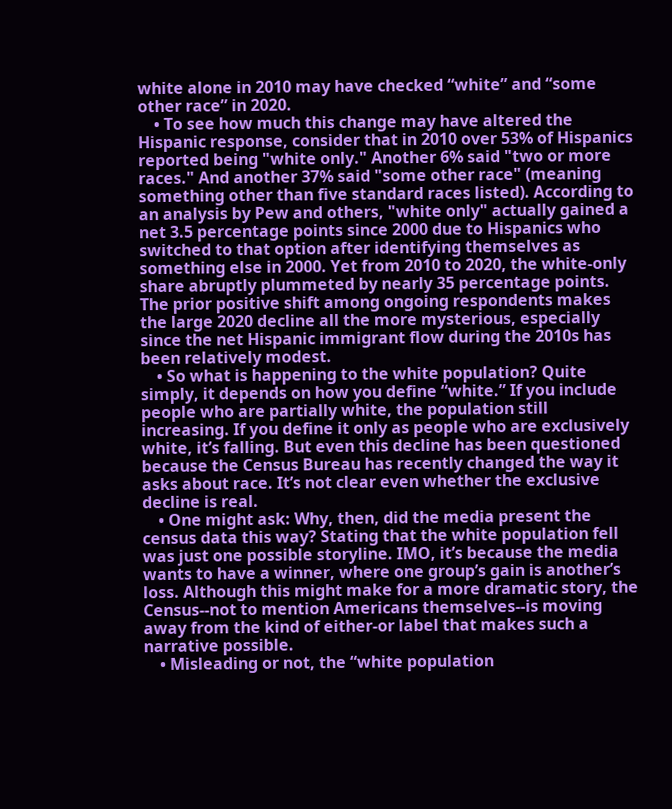white alone in 2010 may have checked “white” and “some other race” in 2020.
    • To see how much this change may have altered the Hispanic response, consider that in 2010 over 53% of Hispanics reported being "white only." Another 6% said "two or more races." And another 37% said "some other race" (meaning something other than five standard races listed). According to an analysis by Pew and others, "white only" actually gained a net 3.5 percentage points since 2000 due to Hispanics who switched to that option after identifying themselves as something else in 2000. Yet from 2010 to 2020, the white-only share abruptly plummeted by nearly 35 percentage points. The prior positive shift among ongoing respondents makes the large 2020 decline all the more mysterious, especially since the net Hispanic immigrant flow during the 2010s has been relatively modest.
    • So what is happening to the white population? Quite simply, it depends on how you define “white.” If you include people who are partially white, the population still increasing. If you define it only as people who are exclusively white, it’s falling. But even this decline has been questioned because the Census Bureau has recently changed the way it asks about race. It’s not clear even whether the exclusive decline is real.
    • One might ask: Why, then, did the media present the census data this way? Stating that the white population fell was just one possible storyline. IMO, it’s because the media wants to have a winner, where one group’s gain is another’s loss. Although this might make for a more dramatic story, the Census--not to mention Americans themselves--is moving away from the kind of either-or label that makes such a narrative possible.
    • Misleading or not, the “white population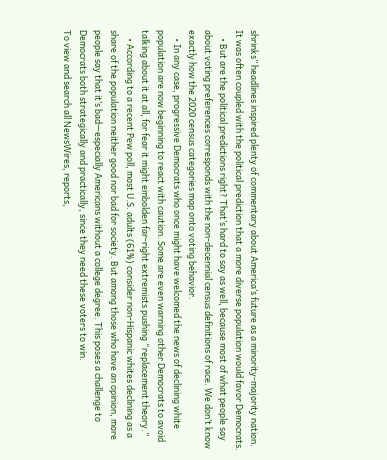shrinks” headlines inspired plenty of commentary about America’s future as a minority-majority nation. It was often coupled with the political prediction that a more diverse population would favor Democrats.
    • But are the political predictions right? That’s hard to say as well, because most of what people say about voting preferences corresponds with the non-decennial census definitions of race. We don’t know exactly how the 2020 census categories map onto voting behavior.
    • In any case, progressive Democrats who once might have welcomed the news of declining white population are now beginning to react with caution. Some are even warning other Democrats to avoid talking about it at all, for fear it might embolden far-right extremists pushing “replacement theory.”
    • According to a recent Pew poll, most U.S. adults (61%) consider non-Hispanic whites declining as a share of the population neither good nor bad for society. But among those who have an opinion, more people say that it’s bad—especially Americans without a college degree. This poses a challenge to Democrats both strategically and practically, since they need these voters to win.
To view and search all NewsWires, reports,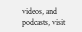videos, and podcasts, visit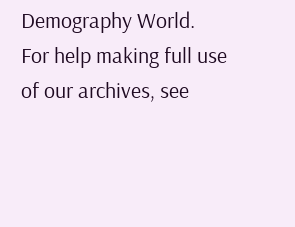Demography World.
For help making full use of our archives, see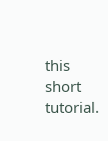this short tutorial.